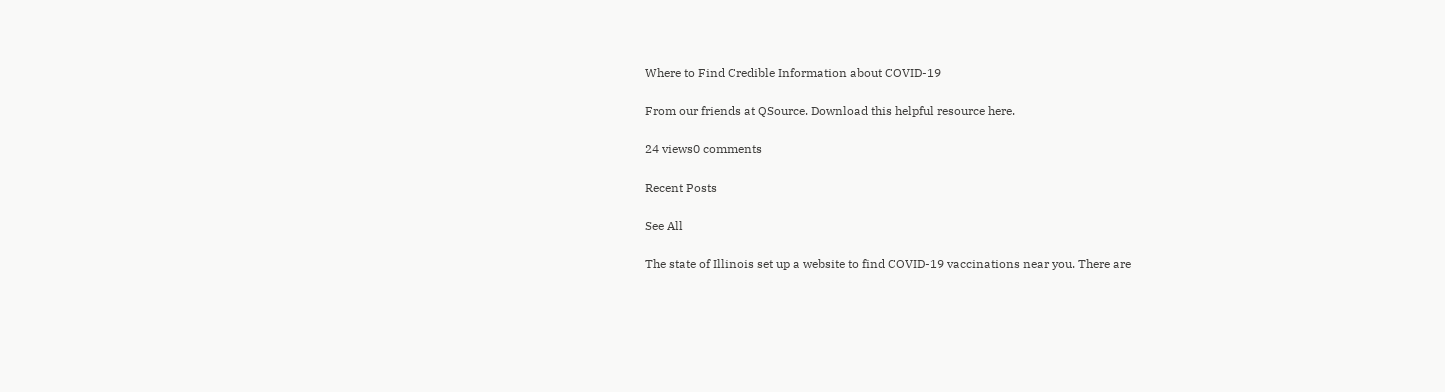Where to Find Credible Information about COVID-19

From our friends at QSource. Download this helpful resource here.

24 views0 comments

Recent Posts

See All

The state of Illinois set up a website to find COVID-19 vaccinations near you. There are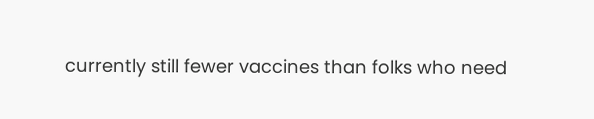currently still fewer vaccines than folks who need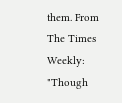them. From The Times Weekly: "Though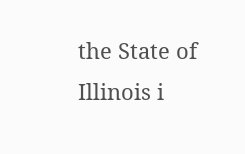the State of Illinois i